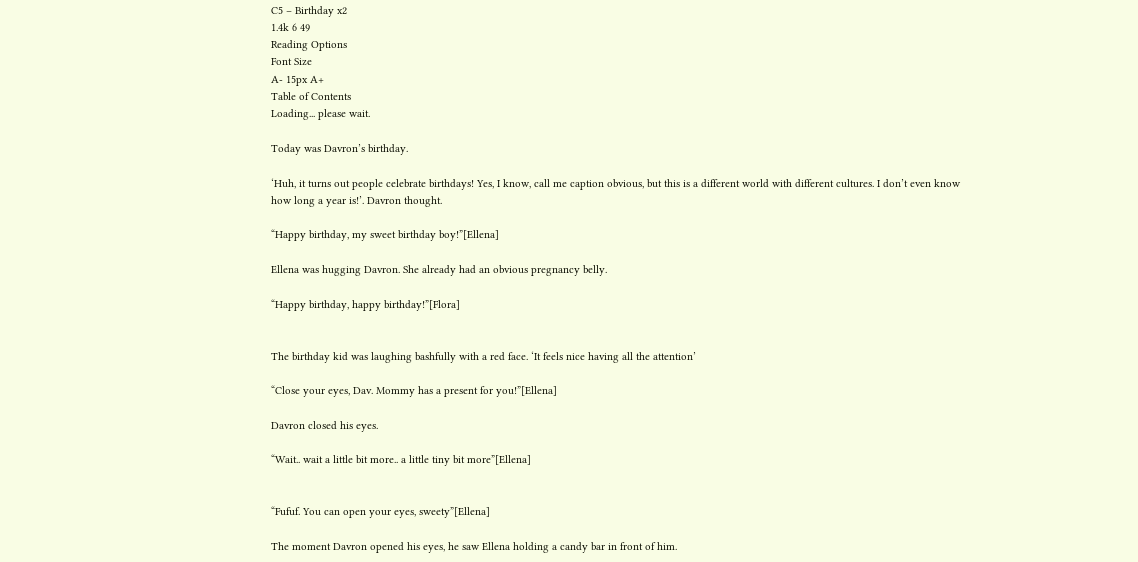C5 – Birthday x2
1.4k 6 49
Reading Options
Font Size
A- 15px A+
Table of Contents
Loading... please wait.

Today was Davron’s birthday.

‘Huh, it turns out people celebrate birthdays! Yes, I know, call me caption obvious, but this is a different world with different cultures. I don’t even know how long a year is!’. Davron thought.

“Happy birthday, my sweet birthday boy!”[Ellena]

Ellena was hugging Davron. She already had an obvious pregnancy belly.

“Happy birthday, happy birthday!”[Flora]


The birthday kid was laughing bashfully with a red face. ‘It feels nice having all the attention’

“Close your eyes, Dav. Mommy has a present for you!”[Ellena]

Davron closed his eyes.

“Wait.. wait a little bit more.. a little tiny bit more”[Ellena]


“Fufuf. You can open your eyes, sweety”[Ellena]

The moment Davron opened his eyes, he saw Ellena holding a candy bar in front of him.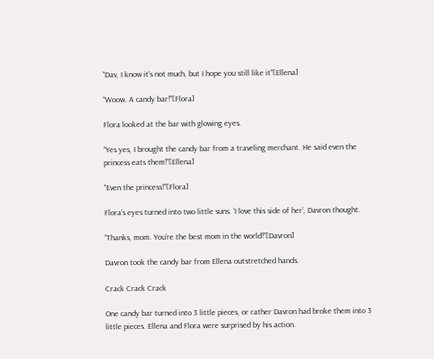“Dav, I know it’s not much, but I hope you still like it”[Ellena]

“Woow. A candy bar!”[Flora]

Flora looked at the bar with glowing eyes.

“Yes yes, I brought the candy bar from a traveling merchant. He said even the princess eats them!”[Ellena]

“Even the princess!”[Flora]

Flora’s eyes turned into two little suns. ‘I love this side of her’, Davron thought.

“Thanks, mom. You’re the best mom in the world!”[Davron]

Davron took the candy bar from Ellena outstretched hands.

Crack Crack Crack

One candy bar turned into 3 little pieces, or rather Davron had broke them into 3 little pieces. Ellena and Flora were surprised by his action.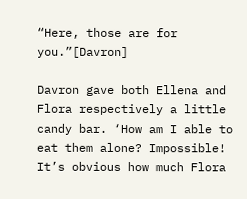“Here, those are for you.”[Davron]

Davron gave both Ellena and Flora respectively a little candy bar. ‘How am I able to eat them alone? Impossible! It’s obvious how much Flora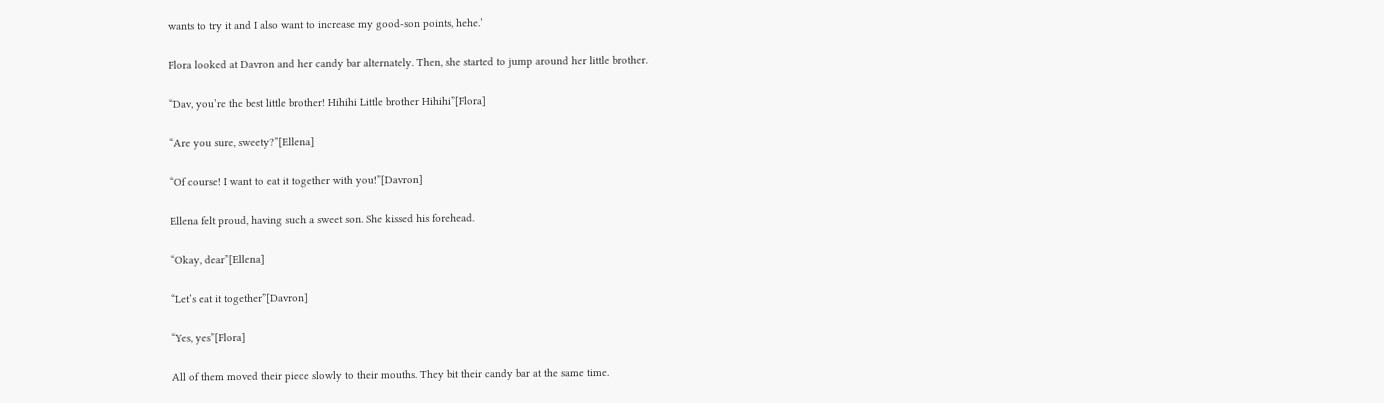wants to try it and I also want to increase my good-son points, hehe.’

Flora looked at Davron and her candy bar alternately. Then, she started to jump around her little brother.

“Dav, you’re the best little brother! Hihihi Little brother Hihihi”[Flora]

“Are you sure, sweety?”[Ellena]

“Of course! I want to eat it together with you!”[Davron]

Ellena felt proud, having such a sweet son. She kissed his forehead.

“Okay, dear”[Ellena]

“Let’s eat it together”[Davron]

“Yes, yes”[Flora]

All of them moved their piece slowly to their mouths. They bit their candy bar at the same time.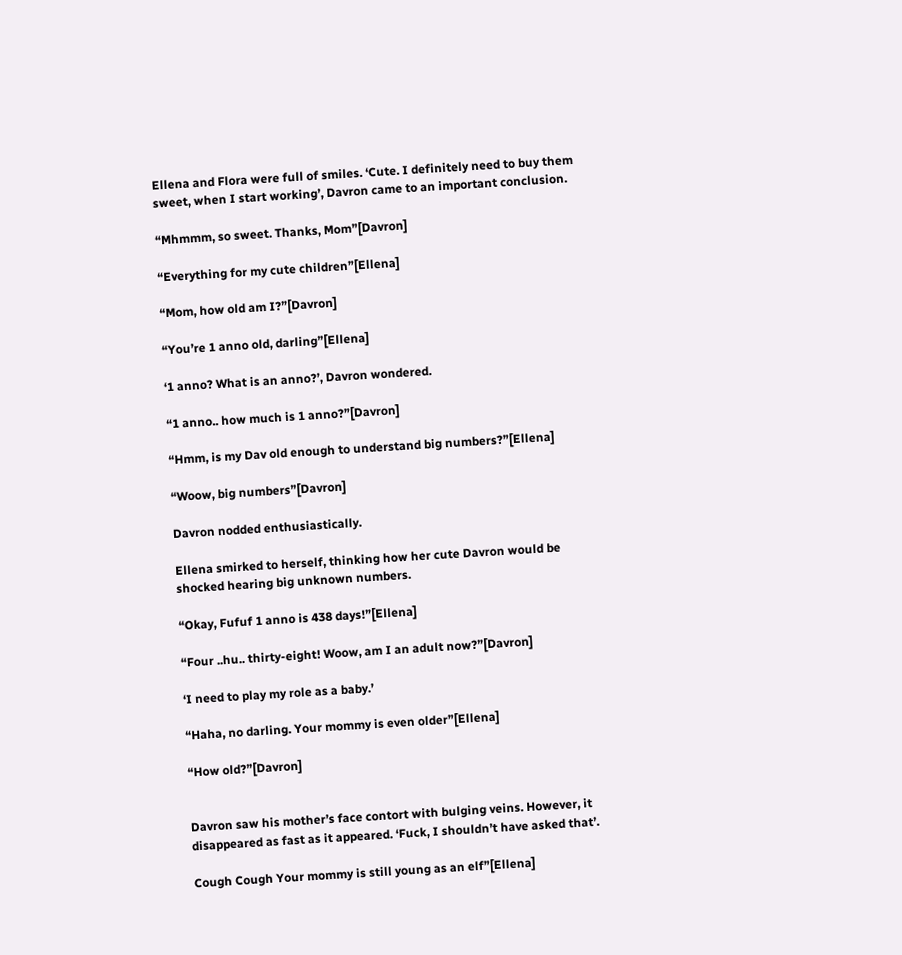Ellena and Flora were full of smiles. ‘Cute. I definitely need to buy them sweet, when I start working’, Davron came to an important conclusion.

“Mhmmm, so sweet. Thanks, Mom”[Davron]

“Everything for my cute children”[Ellena]

“Mom, how old am I?”[Davron]

“You’re 1 anno old, darling”[Ellena]

‘1 anno? What is an anno?’, Davron wondered.

“1 anno.. how much is 1 anno?”[Davron]

“Hmm, is my Dav old enough to understand big numbers?”[Ellena]

“Woow, big numbers”[Davron]

Davron nodded enthusiastically.

Ellena smirked to herself, thinking how her cute Davron would be shocked hearing big unknown numbers.

“Okay, Fufuf 1 anno is 438 days!”[Ellena]

“Four ..hu.. thirty-eight! Woow, am I an adult now?”[Davron]

‘I need to play my role as a baby.’

“Haha, no darling. Your mommy is even older”[Ellena]

“How old?”[Davron]


Davron saw his mother’s face contort with bulging veins. However, it disappeared as fast as it appeared. ‘Fuck, I shouldn’t have asked that’.

Cough Cough Your mommy is still young as an elf”[Ellena]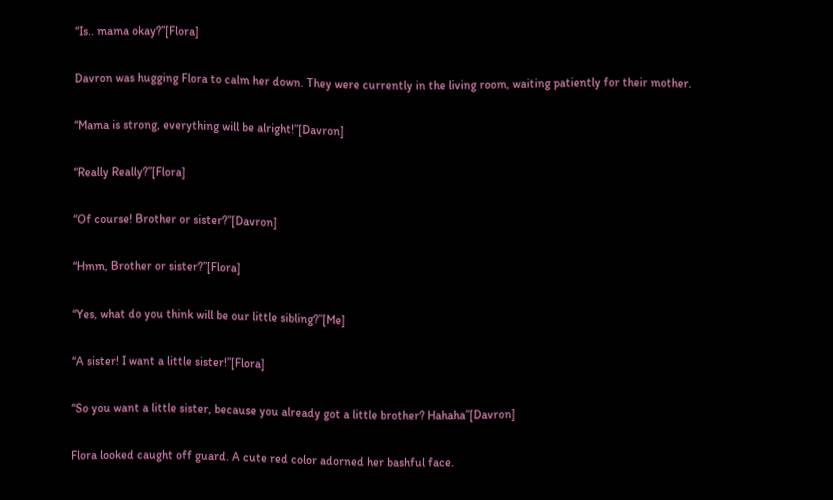“Is.. mama okay?”[Flora]

Davron was hugging Flora to calm her down. They were currently in the living room, waiting patiently for their mother.

“Mama is strong, everything will be alright!”[Davron]

“Really Really?”[Flora]

“Of course! Brother or sister?”[Davron]

“Hmm, Brother or sister?”[Flora]

“Yes, what do you think will be our little sibling?”[Me]

“A sister! I want a little sister!”[Flora]

“So you want a little sister, because you already got a little brother? Hahaha”[Davron]

Flora looked caught off guard. A cute red color adorned her bashful face.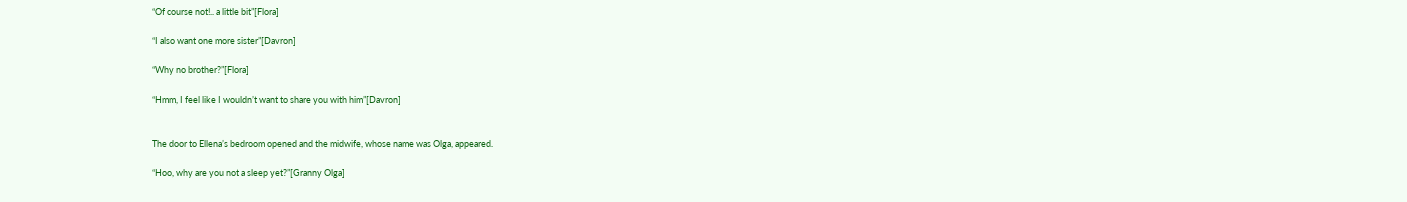“Of course not!.. a little bit”[Flora]

“I also want one more sister”[Davron]

“Why no brother?”[Flora]

“Hmm, I feel like I wouldn’t want to share you with him”[Davron]


The door to Ellena’s bedroom opened and the midwife, whose name was Olga, appeared.

“Hoo, why are you not a sleep yet?”[Granny Olga]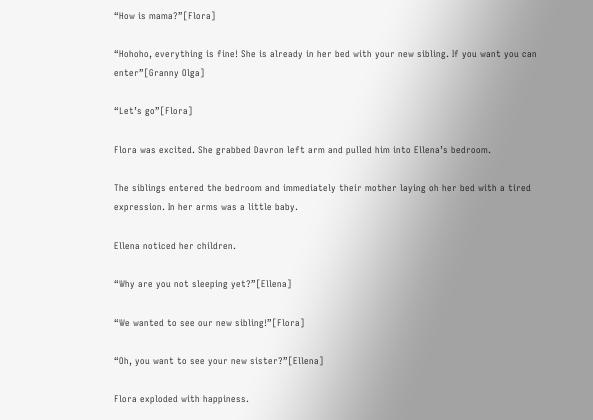“How is mama?”[Flora]

“Hohoho, everything is fine! She is already in her bed with your new sibling. If you want you can enter”[Granny Olga]

“Let’s go”[Flora]

Flora was excited. She grabbed Davron left arm and pulled him into Ellena’s bedroom.

The siblings entered the bedroom and immediately their mother laying oh her bed with a tired expression. In her arms was a little baby.

Ellena noticed her children.

“Why are you not sleeping yet?”[Ellena]

“We wanted to see our new sibling!”[Flora]

“Oh, you want to see your new sister?”[Ellena]

Flora exploded with happiness.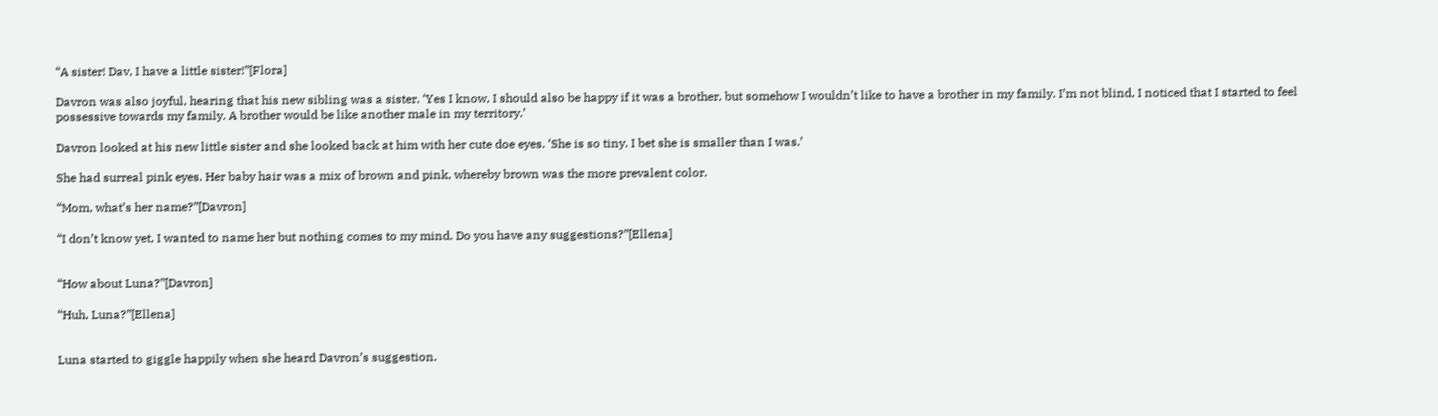“A sister! Dav, I have a little sister!”[Flora]

Davron was also joyful, hearing that his new sibling was a sister. ‘Yes I know, I should also be happy if it was a brother, but somehow I wouldn’t like to have a brother in my family. I’m not blind, I noticed that I started to feel possessive towards my family. A brother would be like another male in my territory.’

Davron looked at his new little sister and she looked back at him with her cute doe eyes. ‘She is so tiny. I bet she is smaller than I was.’

She had surreal pink eyes. Her baby hair was a mix of brown and pink, whereby brown was the more prevalent color.

“Mom, what’s her name?”[Davron]

“I don’t know yet, I wanted to name her but nothing comes to my mind. Do you have any suggestions?”[Ellena]


“How about Luna?”[Davron]

“Huh, Luna?”[Ellena]


Luna started to giggle happily when she heard Davron’s suggestion.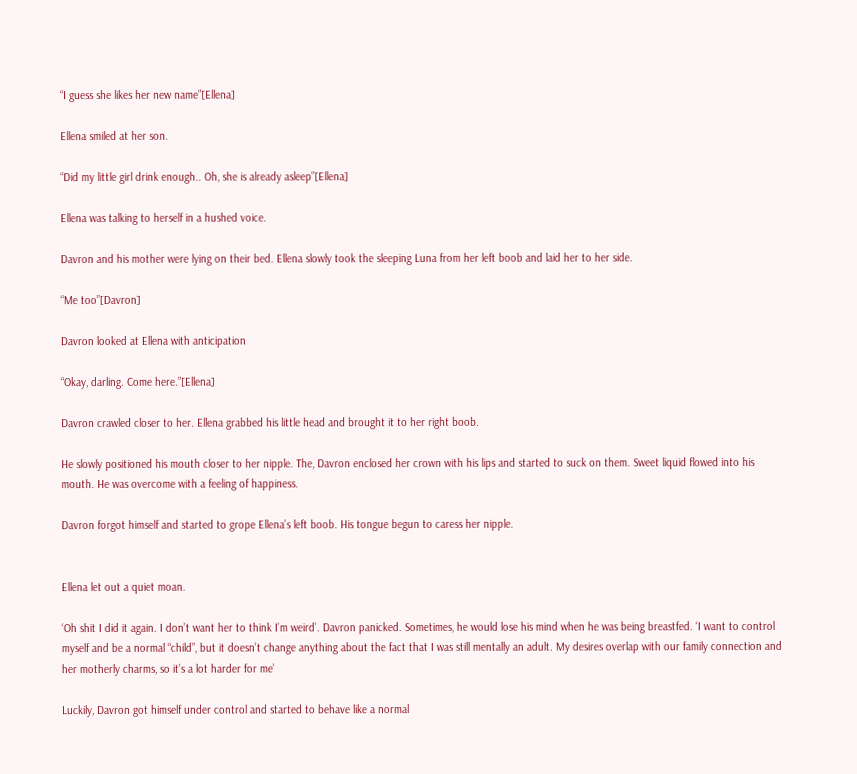“I guess she likes her new name”[Ellena]

Ellena smiled at her son.

“Did my little girl drink enough.. Oh, she is already asleep”[Ellena]

Ellena was talking to herself in a hushed voice.

Davron and his mother were lying on their bed. Ellena slowly took the sleeping Luna from her left boob and laid her to her side.

“Me too”[Davron]

Davron looked at Ellena with anticipation

“Okay, darling. Come here.”[Ellena]

Davron crawled closer to her. Ellena grabbed his little head and brought it to her right boob.

He slowly positioned his mouth closer to her nipple. The, Davron enclosed her crown with his lips and started to suck on them. Sweet liquid flowed into his mouth. He was overcome with a feeling of happiness.

Davron forgot himself and started to grope Ellena’s left boob. His tongue begun to caress her nipple.


Ellena let out a quiet moan.

‘Oh shit I did it again. I don’t want her to think I’m weird’. Davron panicked. Sometimes, he would lose his mind when he was being breastfed. ‘I want to control myself and be a normal “child”, but it doesn’t change anything about the fact that I was still mentally an adult. My desires overlap with our family connection and her motherly charms, so it’s a lot harder for me’

Luckily, Davron got himself under control and started to behave like a normal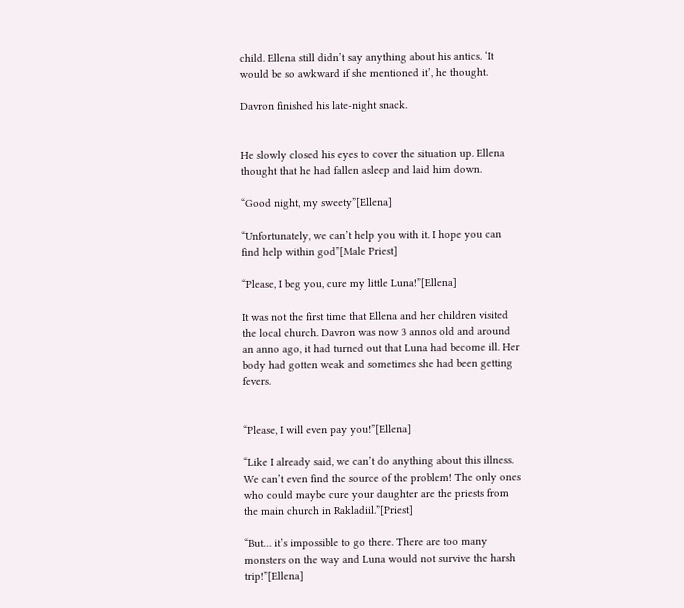child. Ellena still didn’t say anything about his antics. ‘It would be so awkward if she mentioned it’, he thought.

Davron finished his late-night snack.


He slowly closed his eyes to cover the situation up. Ellena thought that he had fallen asleep and laid him down.

“Good night, my sweety”[Ellena]

“Unfortunately, we can’t help you with it. I hope you can find help within god”[Male Priest]

“Please, I beg you, cure my little Luna!”[Ellena]

It was not the first time that Ellena and her children visited the local church. Davron was now 3 annos old and around an anno ago, it had turned out that Luna had become ill. Her body had gotten weak and sometimes she had been getting fevers.


“Please, I will even pay you!”[Ellena]

“Like I already said, we can’t do anything about this illness. We can’t even find the source of the problem! The only ones who could maybe cure your daughter are the priests from the main church in Rakladiil.”[Priest]

“But… it’s impossible to go there. There are too many monsters on the way and Luna would not survive the harsh trip!”[Ellena]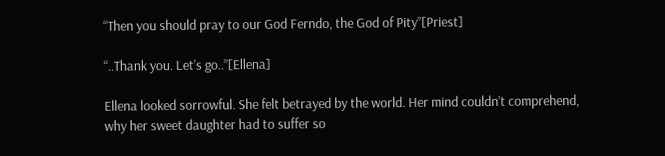“Then you should pray to our God Ferndo, the God of Pity”[Priest]

“..Thank you. Let’s go..”[Ellena]

Ellena looked sorrowful. She felt betrayed by the world. Her mind couldn’t comprehend, why her sweet daughter had to suffer so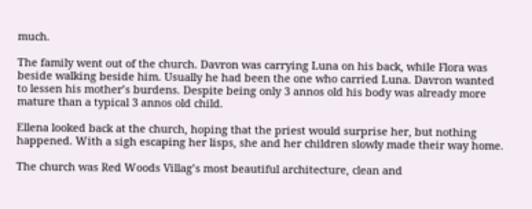much.

The family went out of the church. Davron was carrying Luna on his back, while Flora was beside walking beside him. Usually he had been the one who carried Luna. Davron wanted to lessen his mother’s burdens. Despite being only 3 annos old his body was already more mature than a typical 3 annos old child.

Ellena looked back at the church, hoping that the priest would surprise her, but nothing happened. With a sigh escaping her lisps, she and her children slowly made their way home.

The church was Red Woods Villag’s most beautiful architecture, clean and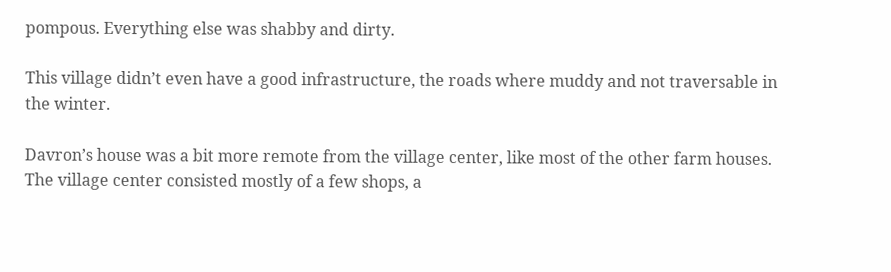pompous. Everything else was shabby and dirty.

This village didn’t even have a good infrastructure, the roads where muddy and not traversable in the winter.

Davron’s house was a bit more remote from the village center, like most of the other farm houses. The village center consisted mostly of a few shops, a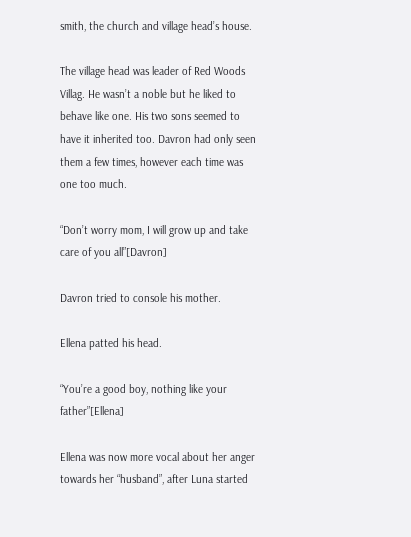smith, the church and village head’s house.

The village head was leader of Red Woods Villag. He wasn’t a noble but he liked to behave like one. His two sons seemed to have it inherited too. Davron had only seen them a few times, however each time was one too much.

“Don’t worry mom, I will grow up and take care of you all”[Davron]

Davron tried to console his mother.

Ellena patted his head.

“You’re a good boy, nothing like your father”[Ellena]

Ellena was now more vocal about her anger towards her “husband”, after Luna started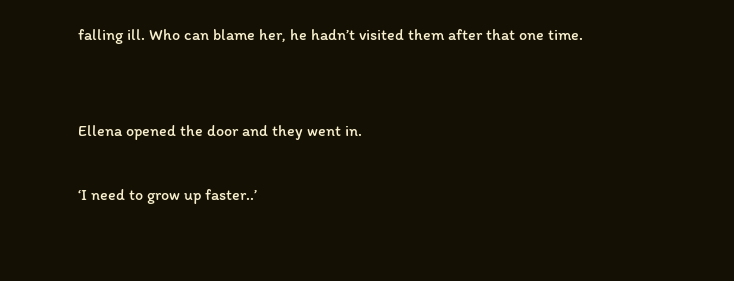falling ill. Who can blame her, he hadn’t visited them after that one time.


Ellena opened the door and they went in.

‘I need to grow up faster..’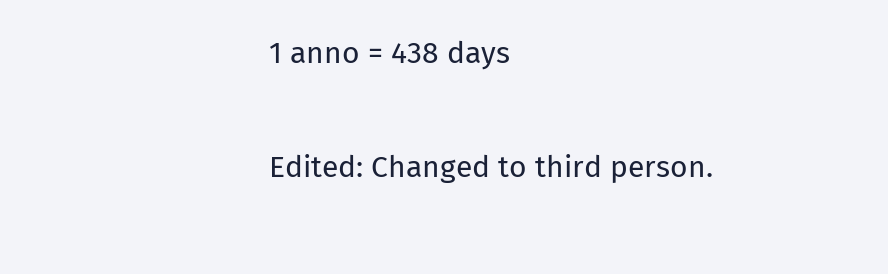1 anno = 438 days

Edited: Changed to third person.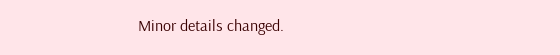Minor details changed.